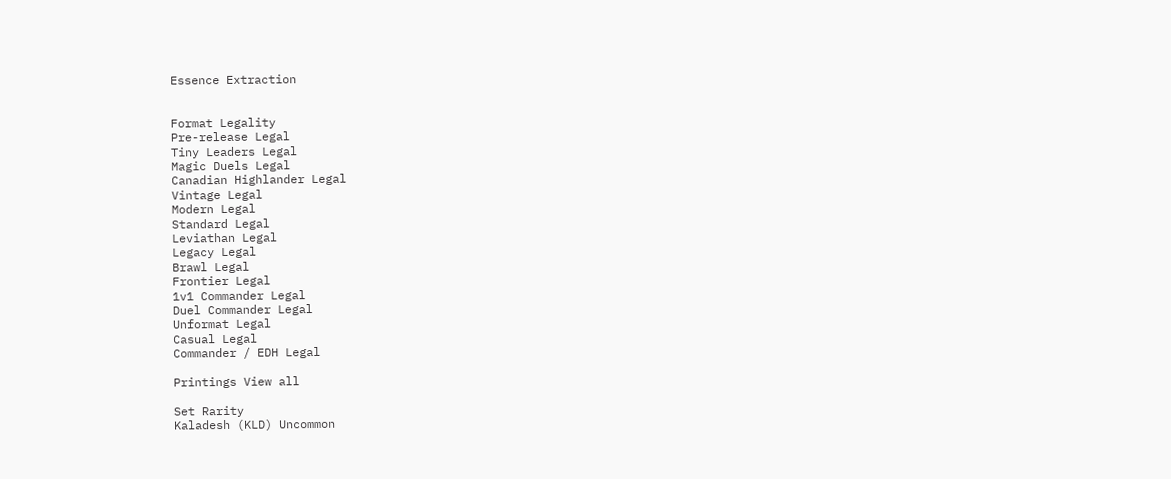Essence Extraction


Format Legality
Pre-release Legal
Tiny Leaders Legal
Magic Duels Legal
Canadian Highlander Legal
Vintage Legal
Modern Legal
Standard Legal
Leviathan Legal
Legacy Legal
Brawl Legal
Frontier Legal
1v1 Commander Legal
Duel Commander Legal
Unformat Legal
Casual Legal
Commander / EDH Legal

Printings View all

Set Rarity
Kaladesh (KLD) Uncommon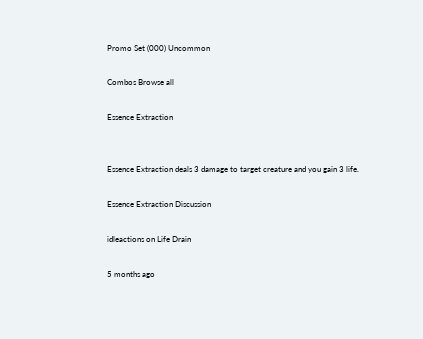Promo Set (000) Uncommon

Combos Browse all

Essence Extraction


Essence Extraction deals 3 damage to target creature and you gain 3 life.

Essence Extraction Discussion

idleactions on Life Drain

5 months ago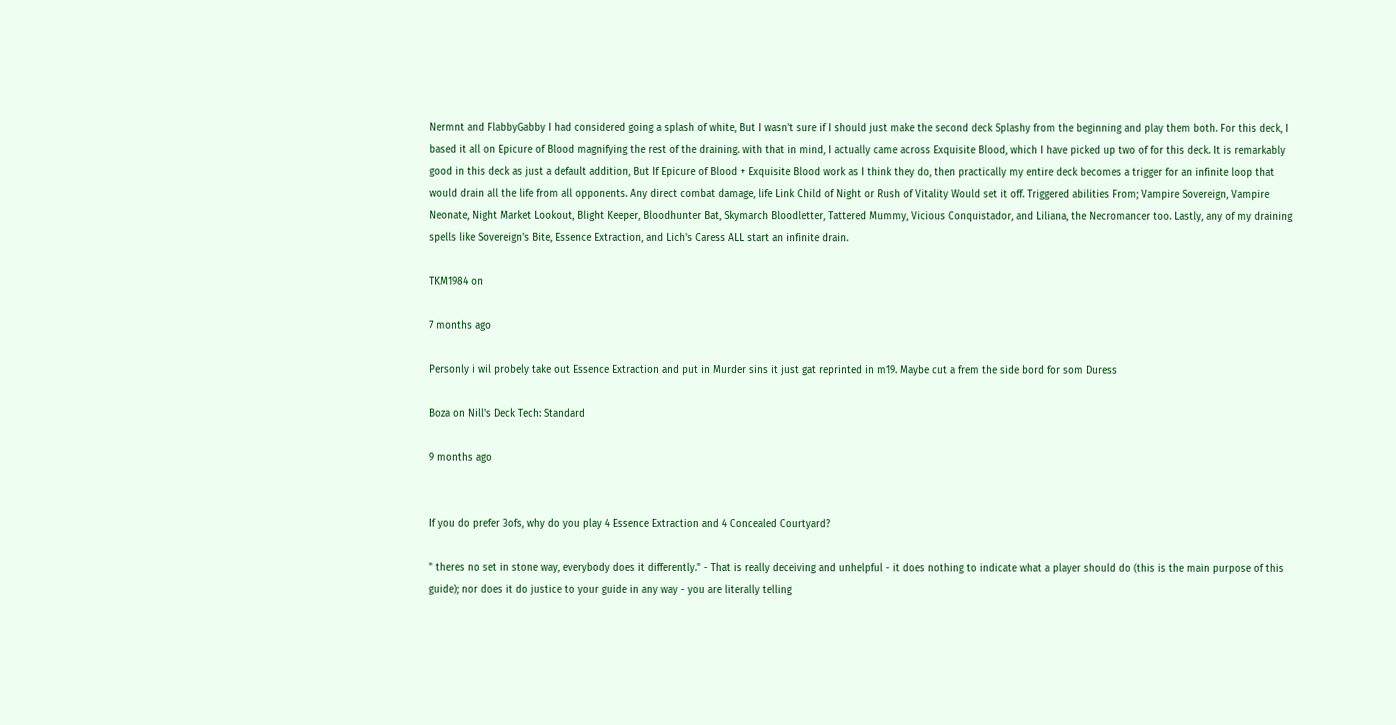Nermnt and FlabbyGabby I had considered going a splash of white, But I wasn't sure if I should just make the second deck Splashy from the beginning and play them both. For this deck, I based it all on Epicure of Blood magnifying the rest of the draining. with that in mind, I actually came across Exquisite Blood, which I have picked up two of for this deck. It is remarkably good in this deck as just a default addition, But If Epicure of Blood + Exquisite Blood work as I think they do, then practically my entire deck becomes a trigger for an infinite loop that would drain all the life from all opponents. Any direct combat damage, life Link Child of Night or Rush of Vitality Would set it off. Triggered abilities From; Vampire Sovereign, Vampire Neonate, Night Market Lookout, Blight Keeper, Bloodhunter Bat, Skymarch Bloodletter, Tattered Mummy, Vicious Conquistador, and Liliana, the Necromancer too. Lastly, any of my draining spells like Sovereign's Bite, Essence Extraction, and Lich's Caress ALL start an infinite drain.

TKM1984 on

7 months ago

Personly i wil probely take out Essence Extraction and put in Murder sins it just gat reprinted in m19. Maybe cut a frem the side bord for som Duress

Boza on Nill's Deck Tech: Standard

9 months ago


If you do prefer 3ofs, why do you play 4 Essence Extraction and 4 Concealed Courtyard?

" theres no set in stone way, everybody does it differently." - That is really deceiving and unhelpful - it does nothing to indicate what a player should do (this is the main purpose of this guide); nor does it do justice to your guide in any way - you are literally telling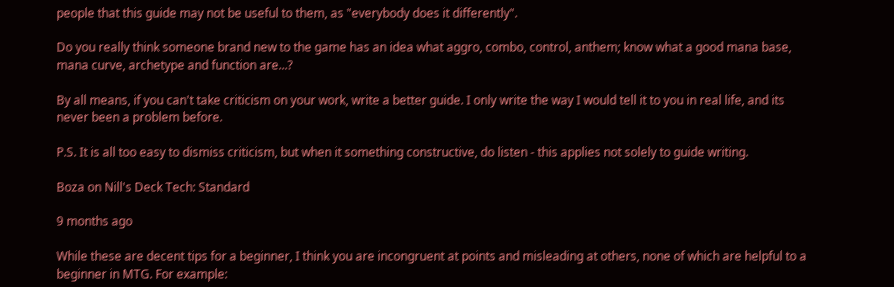people that this guide may not be useful to them, as "everybody does it differently".

Do you really think someone brand new to the game has an idea what aggro, combo, control, anthem; know what a good mana base, mana curve, archetype and function are...?

By all means, if you can't take criticism on your work, write a better guide. I only write the way I would tell it to you in real life, and its never been a problem before.

P.S. It is all too easy to dismiss criticism, but when it something constructive, do listen - this applies not solely to guide writing.

Boza on Nill's Deck Tech: Standard

9 months ago

While these are decent tips for a beginner, I think you are incongruent at points and misleading at others, none of which are helpful to a beginner in MTG. For example: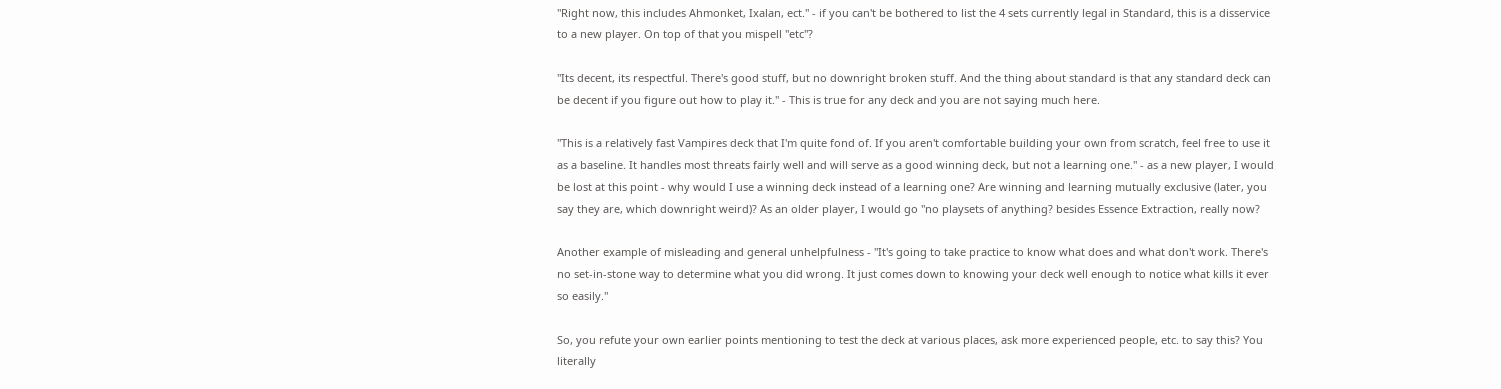"Right now, this includes Ahmonket, Ixalan, ect." - if you can't be bothered to list the 4 sets currently legal in Standard, this is a disservice to a new player. On top of that you mispell "etc"?

"Its decent, its respectful. There's good stuff, but no downright broken stuff. And the thing about standard is that any standard deck can be decent if you figure out how to play it." - This is true for any deck and you are not saying much here.

"This is a relatively fast Vampires deck that I'm quite fond of. If you aren't comfortable building your own from scratch, feel free to use it as a baseline. It handles most threats fairly well and will serve as a good winning deck, but not a learning one." - as a new player, I would be lost at this point - why would I use a winning deck instead of a learning one? Are winning and learning mutually exclusive (later, you say they are, which downright weird)? As an older player, I would go "no playsets of anything? besides Essence Extraction, really now?

Another example of misleading and general unhelpfulness - "It's going to take practice to know what does and what don't work. There's no set-in-stone way to determine what you did wrong. It just comes down to knowing your deck well enough to notice what kills it ever so easily."

So, you refute your own earlier points mentioning to test the deck at various places, ask more experienced people, etc. to say this? You literally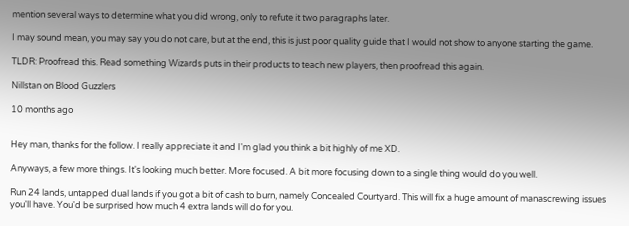mention several ways to determine what you did wrong, only to refute it two paragraphs later.

I may sound mean, you may say you do not care, but at the end, this is just poor quality guide that I would not show to anyone starting the game.

TLDR: Proofread this. Read something Wizards puts in their products to teach new players, then proofread this again.

Nillstan on Blood Guzzlers

10 months ago


Hey man, thanks for the follow. I really appreciate it and I'm glad you think a bit highly of me XD.

Anyways, a few more things. It's looking much better. More focused. A bit more focusing down to a single thing would do you well.

Run 24 lands, untapped dual lands if you got a bit of cash to burn, namely Concealed Courtyard. This will fix a huge amount of manascrewing issues you'll have. You'd be surprised how much 4 extra lands will do for you.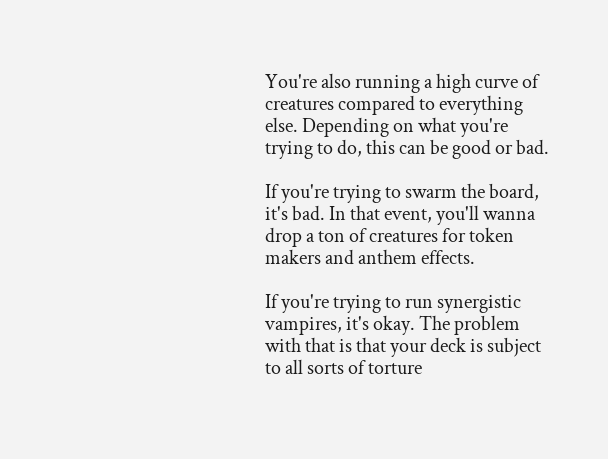You're also running a high curve of creatures compared to everything else. Depending on what you're trying to do, this can be good or bad.

If you're trying to swarm the board, it's bad. In that event, you'll wanna drop a ton of creatures for token makers and anthem effects.

If you're trying to run synergistic vampires, it's okay. The problem with that is that your deck is subject to all sorts of torture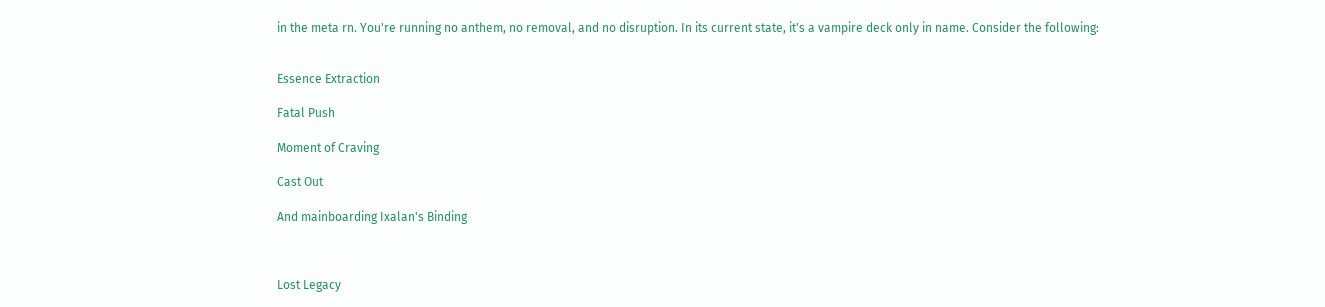in the meta rn. You're running no anthem, no removal, and no disruption. In its current state, it's a vampire deck only in name. Consider the following:


Essence Extraction

Fatal Push

Moment of Craving

Cast Out

And mainboarding Ixalan's Binding



Lost Legacy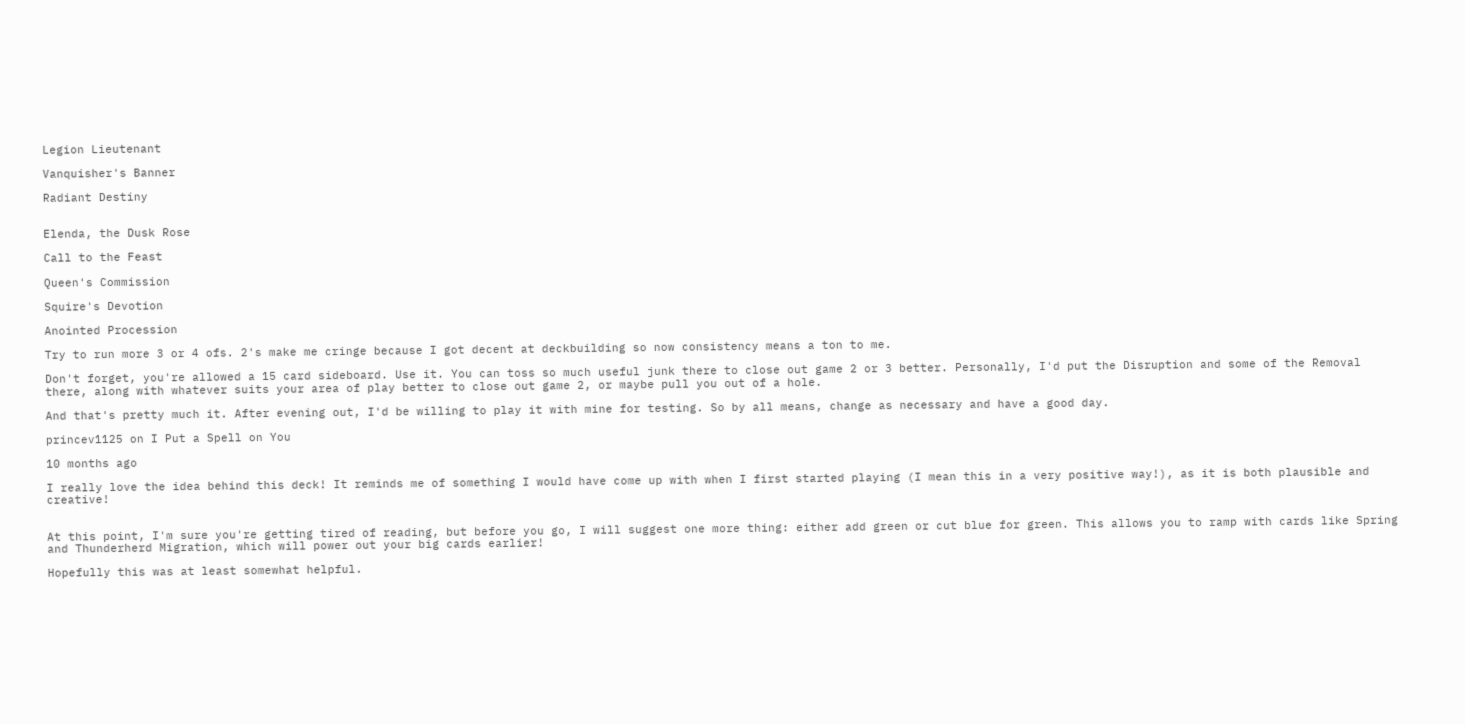Legion Lieutenant

Vanquisher's Banner

Radiant Destiny


Elenda, the Dusk Rose

Call to the Feast

Queen's Commission

Squire's Devotion

Anointed Procession

Try to run more 3 or 4 ofs. 2's make me cringe because I got decent at deckbuilding so now consistency means a ton to me.

Don't forget, you're allowed a 15 card sideboard. Use it. You can toss so much useful junk there to close out game 2 or 3 better. Personally, I'd put the Disruption and some of the Removal there, along with whatever suits your area of play better to close out game 2, or maybe pull you out of a hole.

And that's pretty much it. After evening out, I'd be willing to play it with mine for testing. So by all means, change as necessary and have a good day.

princev1125 on I Put a Spell on You

10 months ago

I really love the idea behind this deck! It reminds me of something I would have come up with when I first started playing (I mean this in a very positive way!), as it is both plausible and creative!


At this point, I'm sure you're getting tired of reading, but before you go, I will suggest one more thing: either add green or cut blue for green. This allows you to ramp with cards like Spring and Thunderherd Migration, which will power out your big cards earlier!

Hopefully this was at least somewhat helpful.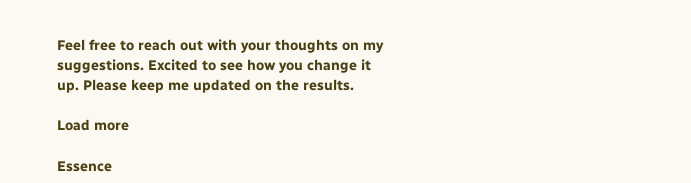Feel free to reach out with your thoughts on my suggestions. Excited to see how you change it up. Please keep me updated on the results.

Load more

Essence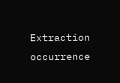Extraction occurrence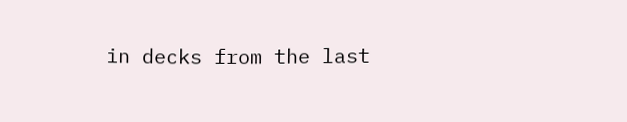in decks from the last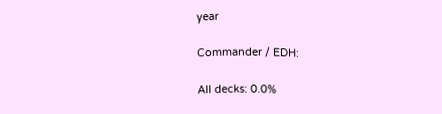year

Commander / EDH:

All decks: 0.0%